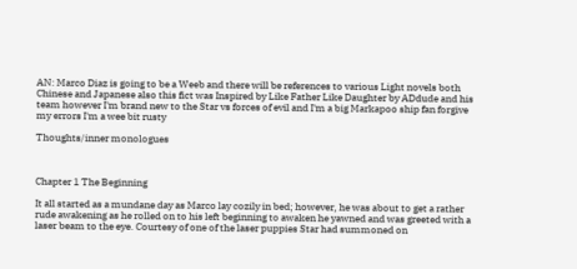AN: Marco Diaz is going to be a Weeb and there will be references to various Light novels both Chinese and Japanese also this fict was Inspired by Like Father Like Daughter by ADdude and his team however I'm brand new to the Star vs forces of evil and I'm a big Markapoo ship fan forgive my errors I'm a wee bit rusty

Thoughts/inner monologues



Chapter 1 The Beginning

It all started as a mundane day as Marco lay cozily in bed; however, he was about to get a rather rude awakening as he rolled on to his left beginning to awaken he yawned and was greeted with a laser beam to the eye. Courtesy of one of the laser puppies Star had summoned on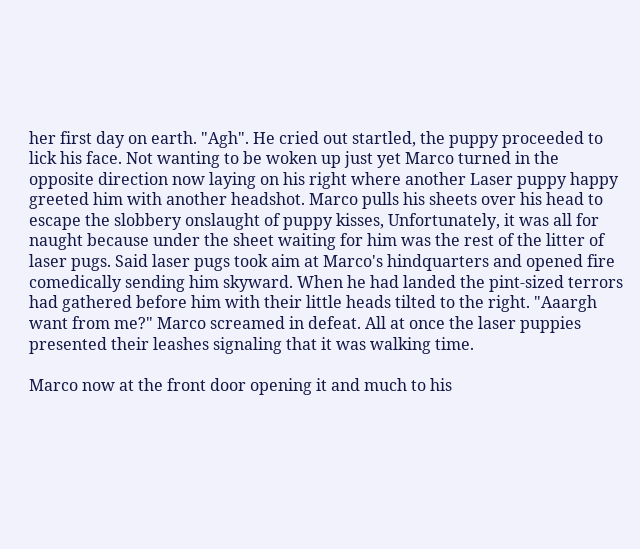her first day on earth. "Agh". He cried out startled, the puppy proceeded to lick his face. Not wanting to be woken up just yet Marco turned in the opposite direction now laying on his right where another Laser puppy happy greeted him with another headshot. Marco pulls his sheets over his head to escape the slobbery onslaught of puppy kisses, Unfortunately, it was all for naught because under the sheet waiting for him was the rest of the litter of laser pugs. Said laser pugs took aim at Marco's hindquarters and opened fire comedically sending him skyward. When he had landed the pint-sized terrors had gathered before him with their little heads tilted to the right. "Aaargh want from me?" Marco screamed in defeat. All at once the laser puppies presented their leashes signaling that it was walking time.

Marco now at the front door opening it and much to his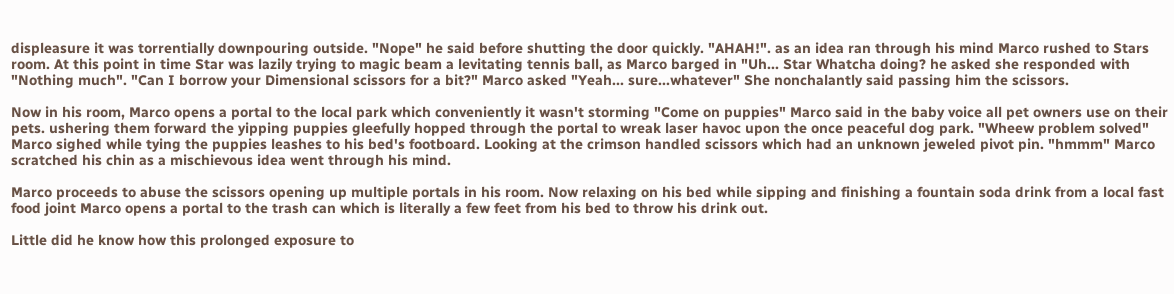displeasure it was torrentially downpouring outside. "Nope" he said before shutting the door quickly. "AHAH!". as an idea ran through his mind Marco rushed to Stars room. At this point in time Star was lazily trying to magic beam a levitating tennis ball, as Marco barged in "Uh... Star Whatcha doing? he asked she responded with "Nothing much". "Can I borrow your Dimensional scissors for a bit?" Marco asked "Yeah... sure...whatever" She nonchalantly said passing him the scissors.

Now in his room, Marco opens a portal to the local park which conveniently it wasn't storming "Come on puppies" Marco said in the baby voice all pet owners use on their pets. ushering them forward the yipping puppies gleefully hopped through the portal to wreak laser havoc upon the once peaceful dog park. "Wheew problem solved" Marco sighed while tying the puppies leashes to his bed's footboard. Looking at the crimson handled scissors which had an unknown jeweled pivot pin. "hmmm" Marco scratched his chin as a mischievous idea went through his mind.

Marco proceeds to abuse the scissors opening up multiple portals in his room. Now relaxing on his bed while sipping and finishing a fountain soda drink from a local fast food joint Marco opens a portal to the trash can which is literally a few feet from his bed to throw his drink out.

Little did he know how this prolonged exposure to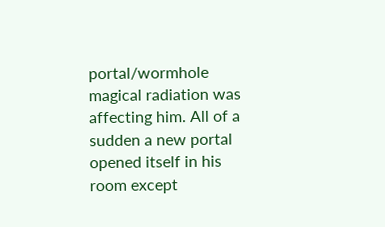portal/wormhole magical radiation was affecting him. All of a sudden a new portal opened itself in his room except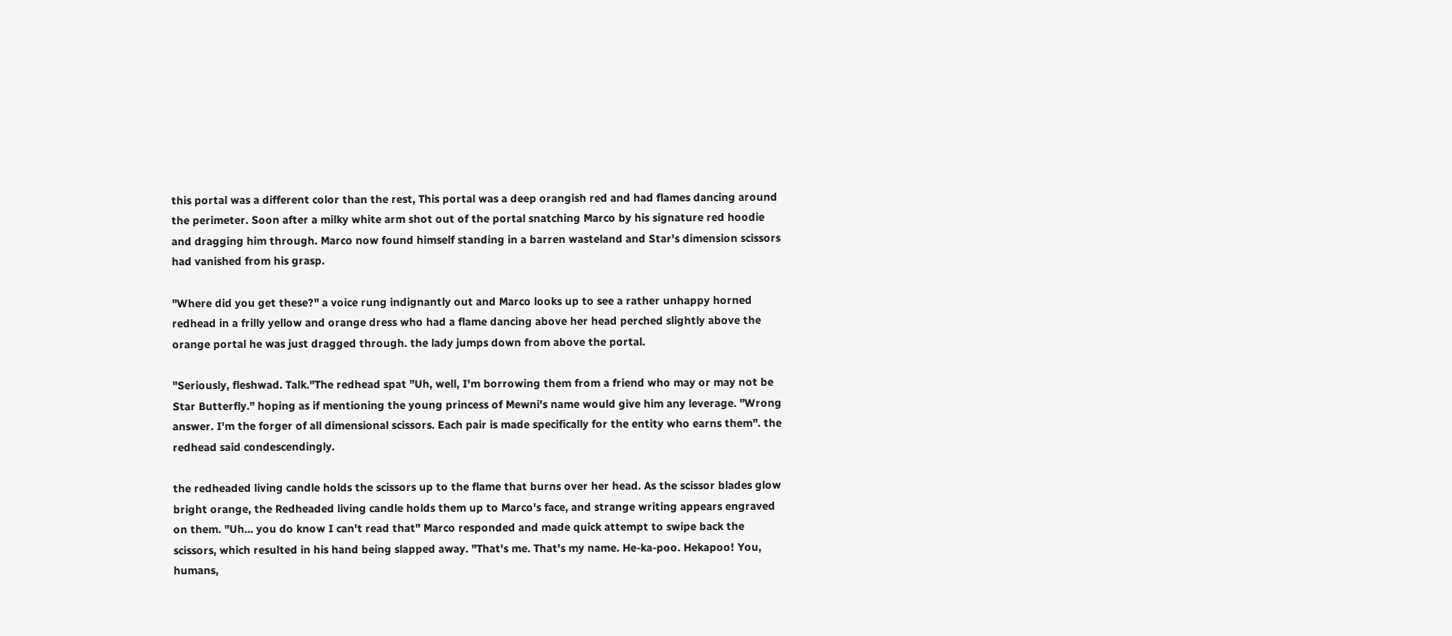this portal was a different color than the rest, This portal was a deep orangish red and had flames dancing around the perimeter. Soon after a milky white arm shot out of the portal snatching Marco by his signature red hoodie and dragging him through. Marco now found himself standing in a barren wasteland and Star's dimension scissors had vanished from his grasp.

"Where did you get these?" a voice rung indignantly out and Marco looks up to see a rather unhappy horned redhead in a frilly yellow and orange dress who had a flame dancing above her head perched slightly above the orange portal he was just dragged through. the lady jumps down from above the portal.

"Seriously, fleshwad. Talk."The redhead spat "Uh, well, I'm borrowing them from a friend who may or may not be Star Butterfly." hoping as if mentioning the young princess of Mewni's name would give him any leverage. "Wrong answer. I'm the forger of all dimensional scissors. Each pair is made specifically for the entity who earns them". the redhead said condescendingly.

the redheaded living candle holds the scissors up to the flame that burns over her head. As the scissor blades glow bright orange, the Redheaded living candle holds them up to Marco's face, and strange writing appears engraved on them. "Uh... you do know I can't read that" Marco responded and made quick attempt to swipe back the scissors, which resulted in his hand being slapped away. "That's me. That's my name. He-ka-poo. Hekapoo! You, humans,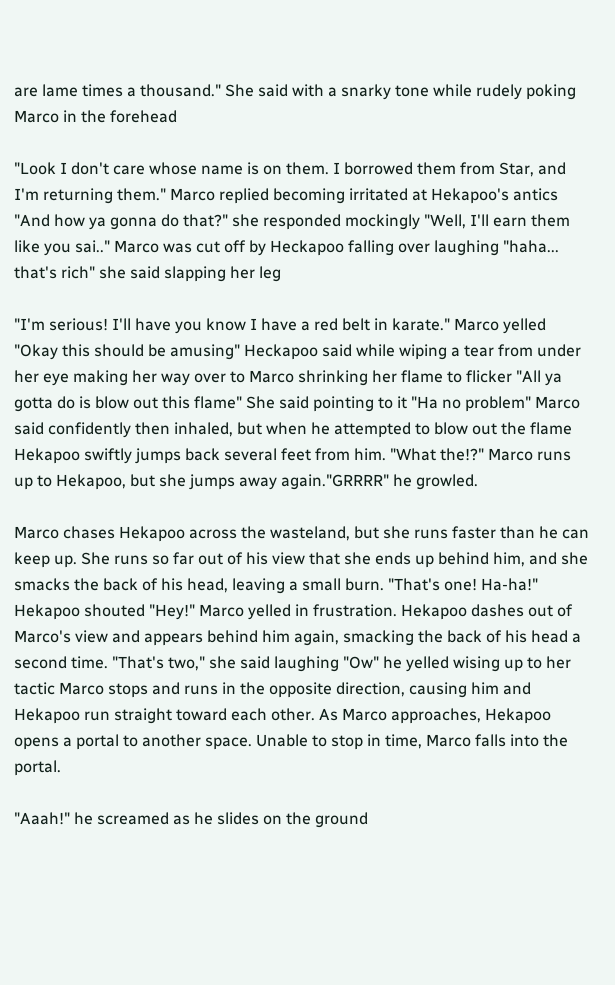are lame times a thousand." She said with a snarky tone while rudely poking Marco in the forehead

"Look I don't care whose name is on them. I borrowed them from Star, and I'm returning them." Marco replied becoming irritated at Hekapoo's antics "And how ya gonna do that?" she responded mockingly "Well, I'll earn them like you sai.." Marco was cut off by Heckapoo falling over laughing "haha... that's rich" she said slapping her leg

"I'm serious! I'll have you know I have a red belt in karate." Marco yelled "Okay this should be amusing" Heckapoo said while wiping a tear from under her eye making her way over to Marco shrinking her flame to flicker "All ya gotta do is blow out this flame" She said pointing to it "Ha no problem" Marco said confidently then inhaled, but when he attempted to blow out the flame Hekapoo swiftly jumps back several feet from him. "What the!?" Marco runs up to Hekapoo, but she jumps away again."GRRRR" he growled.

Marco chases Hekapoo across the wasteland, but she runs faster than he can keep up. She runs so far out of his view that she ends up behind him, and she smacks the back of his head, leaving a small burn. "That's one! Ha-ha!" Hekapoo shouted "Hey!" Marco yelled in frustration. Hekapoo dashes out of Marco's view and appears behind him again, smacking the back of his head a second time. "That's two," she said laughing "Ow" he yelled wising up to her tactic Marco stops and runs in the opposite direction, causing him and Hekapoo run straight toward each other. As Marco approaches, Hekapoo opens a portal to another space. Unable to stop in time, Marco falls into the portal.

"Aaah!" he screamed as he slides on the ground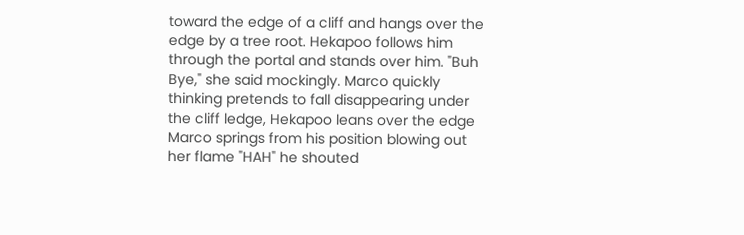toward the edge of a cliff and hangs over the edge by a tree root. Hekapoo follows him through the portal and stands over him. "Buh Bye," she said mockingly. Marco quickly thinking pretends to fall disappearing under the cliff ledge, Hekapoo leans over the edge Marco springs from his position blowing out her flame "HAH" he shouted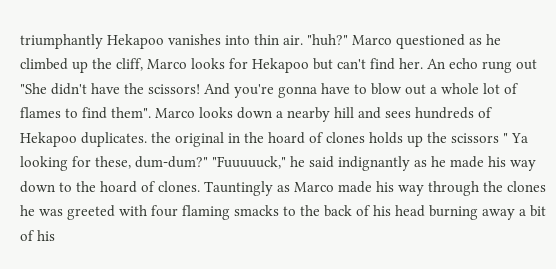triumphantly Hekapoo vanishes into thin air. "huh?" Marco questioned as he climbed up the cliff, Marco looks for Hekapoo but can't find her. An echo rung out "She didn't have the scissors! And you're gonna have to blow out a whole lot of flames to find them". Marco looks down a nearby hill and sees hundreds of Hekapoo duplicates. the original in the hoard of clones holds up the scissors " Ya looking for these, dum-dum?" "Fuuuuuck," he said indignantly as he made his way down to the hoard of clones. Tauntingly as Marco made his way through the clones he was greeted with four flaming smacks to the back of his head burning away a bit of his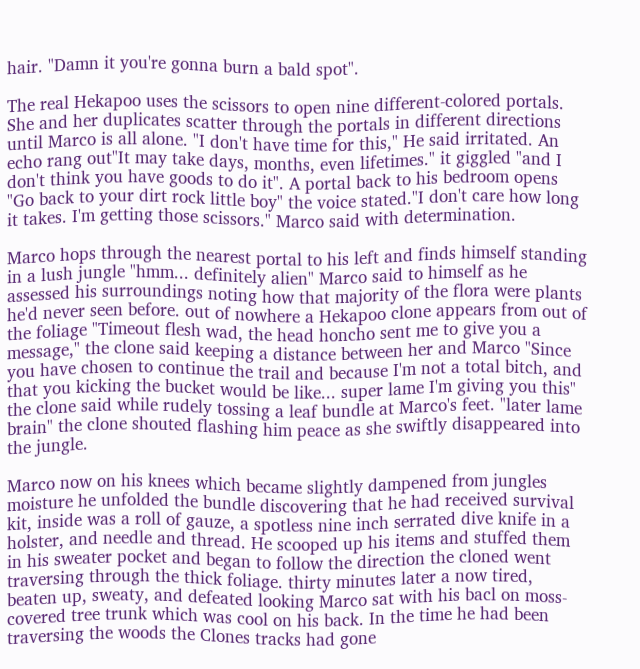hair. "Damn it you're gonna burn a bald spot".

The real Hekapoo uses the scissors to open nine different-colored portals. She and her duplicates scatter through the portals in different directions until Marco is all alone. "I don't have time for this," He said irritated. An echo rang out"It may take days, months, even lifetimes." it giggled "and I don't think you have goods to do it". A portal back to his bedroom opens "Go back to your dirt rock little boy" the voice stated."I don't care how long it takes. I'm getting those scissors." Marco said with determination.

Marco hops through the nearest portal to his left and finds himself standing in a lush jungle "hmm... definitely alien" Marco said to himself as he assessed his surroundings noting how that majority of the flora were plants he'd never seen before. out of nowhere a Hekapoo clone appears from out of the foliage "Timeout flesh wad, the head honcho sent me to give you a message," the clone said keeping a distance between her and Marco "Since you have chosen to continue the trail and because I'm not a total bitch, and that you kicking the bucket would be like... super lame I'm giving you this" the clone said while rudely tossing a leaf bundle at Marco's feet. "later lame brain" the clone shouted flashing him peace as she swiftly disappeared into the jungle.

Marco now on his knees which became slightly dampened from jungles moisture he unfolded the bundle discovering that he had received survival kit, inside was a roll of gauze, a spotless nine inch serrated dive knife in a holster, and needle and thread. He scooped up his items and stuffed them in his sweater pocket and began to follow the direction the cloned went traversing through the thick foliage. thirty minutes later a now tired, beaten up, sweaty, and defeated looking Marco sat with his bacl on moss-covered tree trunk which was cool on his back. In the time he had been traversing the woods the Clones tracks had gone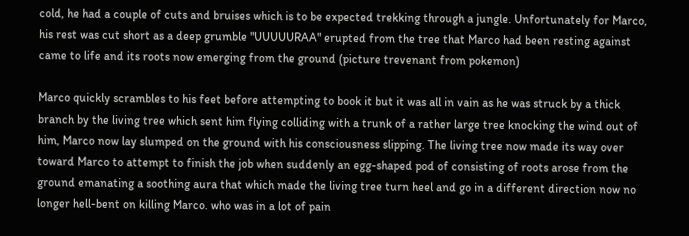cold, he had a couple of cuts and bruises which is to be expected trekking through a jungle. Unfortunately for Marco, his rest was cut short as a deep grumble "UUUUURAA" erupted from the tree that Marco had been resting against came to life and its roots now emerging from the ground (picture trevenant from pokemon)

Marco quickly scrambles to his feet before attempting to book it but it was all in vain as he was struck by a thick branch by the living tree which sent him flying colliding with a trunk of a rather large tree knocking the wind out of him, Marco now lay slumped on the ground with his consciousness slipping. The living tree now made its way over toward Marco to attempt to finish the job when suddenly an egg-shaped pod of consisting of roots arose from the ground emanating a soothing aura that which made the living tree turn heel and go in a different direction now no longer hell-bent on killing Marco. who was in a lot of pain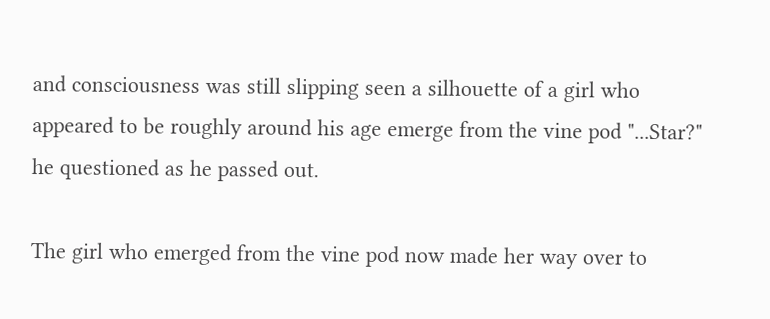and consciousness was still slipping seen a silhouette of a girl who appeared to be roughly around his age emerge from the vine pod "...Star?" he questioned as he passed out.

The girl who emerged from the vine pod now made her way over to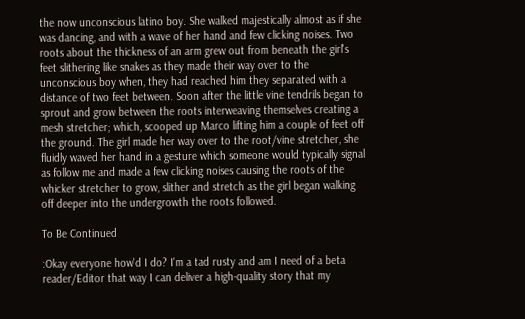the now unconscious latino boy. She walked majestically almost as if she was dancing, and with a wave of her hand and few clicking noises. Two roots about the thickness of an arm grew out from beneath the girl's feet slithering like snakes as they made their way over to the unconscious boy when, they had reached him they separated with a distance of two feet between. Soon after the little vine tendrils began to sprout and grow between the roots interweaving themselves creating a mesh stretcher; which, scooped up Marco lifting him a couple of feet off the ground. The girl made her way over to the root/vine stretcher, she fluidly waved her hand in a gesture which someone would typically signal as follow me and made a few clicking noises causing the roots of the whicker stretcher to grow, slither and stretch as the girl began walking off deeper into the undergrowth the roots followed.

To Be Continued

:Okay everyone how'd I do? I'm a tad rusty and am I need of a beta reader/Editor that way I can deliver a high-quality story that my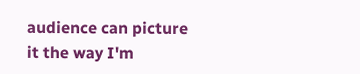audience can picture it the way I'm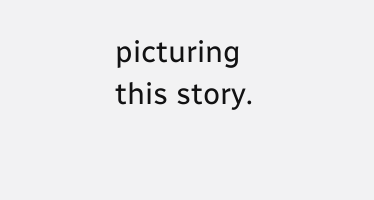picturing this story.